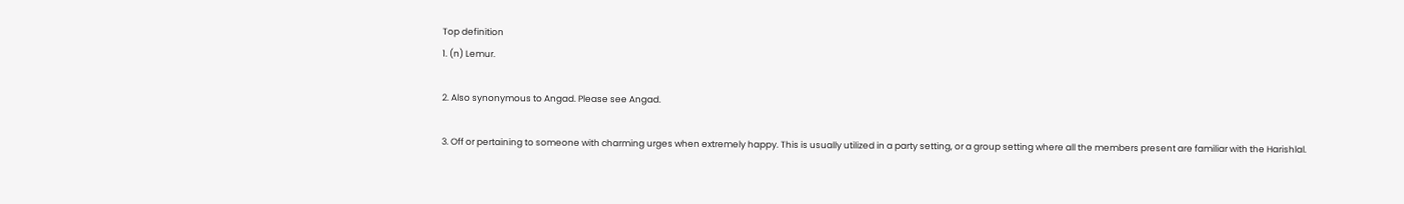Top definition
1. (n) Lemur.

2. Also synonymous to Angad. Please see Angad.

3. Off or pertaining to someone with charming urges when extremely happy. This is usually utilized in a party setting, or a group setting where all the members present are familiar with the Harishlal.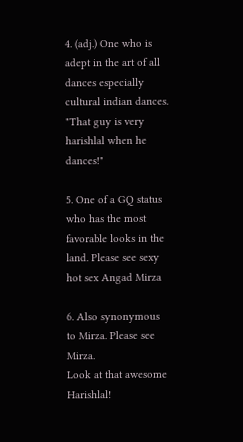4. (adj.) One who is adept in the art of all dances especially cultural indian dances. "That guy is very harishlal when he dances!"

5. One of a GQ status who has the most favorable looks in the land. Please see sexy hot sex Angad Mirza

6. Also synonymous to Mirza. Please see Mirza.
Look at that awesome Harishlal!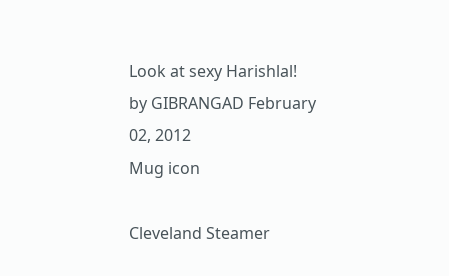Look at sexy Harishlal!
by GIBRANGAD February 02, 2012
Mug icon

Cleveland Steamer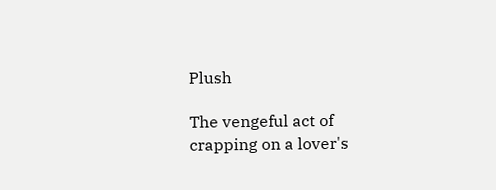Plush

The vengeful act of crapping on a lover's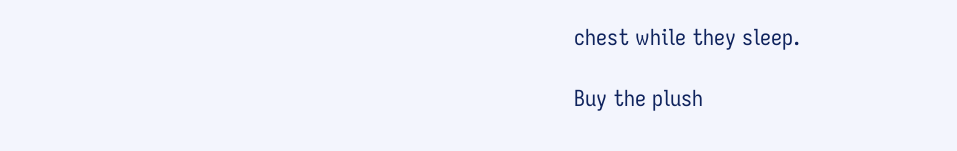chest while they sleep.

Buy the plush